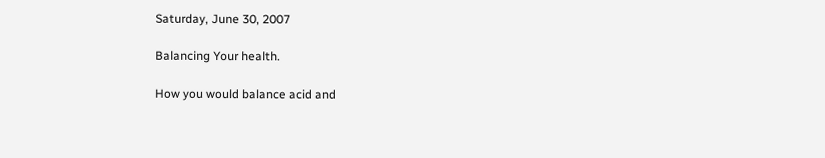Saturday, June 30, 2007

Balancing Your health.

How you would balance acid and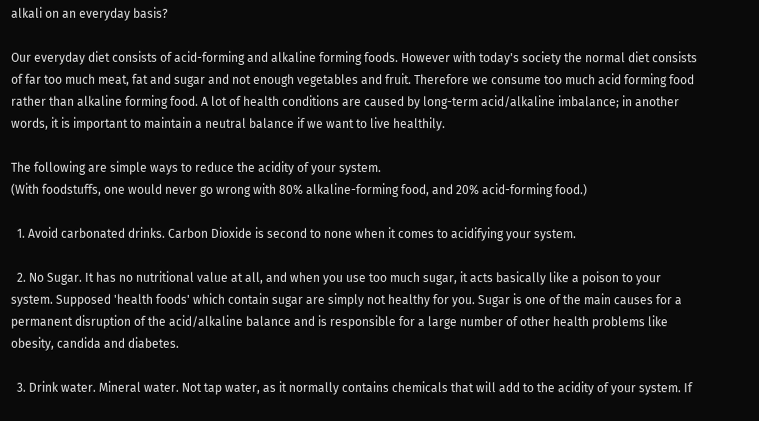alkali on an everyday basis?

Our everyday diet consists of acid-forming and alkaline forming foods. However with today's society the normal diet consists of far too much meat, fat and sugar and not enough vegetables and fruit. Therefore we consume too much acid forming food rather than alkaline forming food. A lot of health conditions are caused by long-term acid/alkaline imbalance; in another words, it is important to maintain a neutral balance if we want to live healthily.

The following are simple ways to reduce the acidity of your system.
(With foodstuffs, one would never go wrong with 80% alkaline-forming food, and 20% acid-forming food.)

  1. Avoid carbonated drinks. Carbon Dioxide is second to none when it comes to acidifying your system.

  2. No Sugar. It has no nutritional value at all, and when you use too much sugar, it acts basically like a poison to your system. Supposed 'health foods' which contain sugar are simply not healthy for you. Sugar is one of the main causes for a permanent disruption of the acid/alkaline balance and is responsible for a large number of other health problems like obesity, candida and diabetes.

  3. Drink water. Mineral water. Not tap water, as it normally contains chemicals that will add to the acidity of your system. If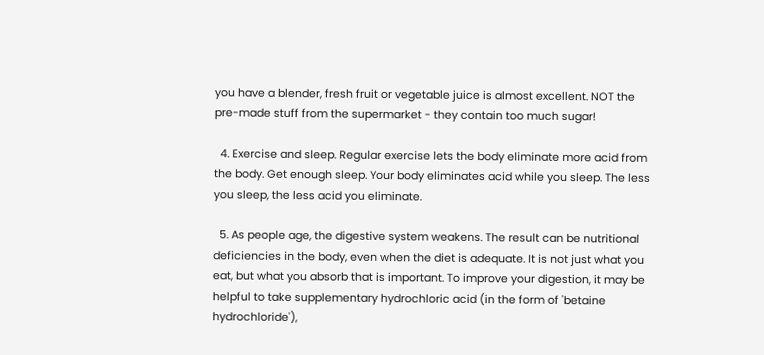you have a blender, fresh fruit or vegetable juice is almost excellent. NOT the pre-made stuff from the supermarket - they contain too much sugar!

  4. Exercise and sleep. Regular exercise lets the body eliminate more acid from the body. Get enough sleep. Your body eliminates acid while you sleep. The less you sleep, the less acid you eliminate.

  5. As people age, the digestive system weakens. The result can be nutritional deficiencies in the body, even when the diet is adequate. It is not just what you eat, but what you absorb that is important. To improve your digestion, it may be helpful to take supplementary hydrochloric acid (in the form of 'betaine hydrochloride'),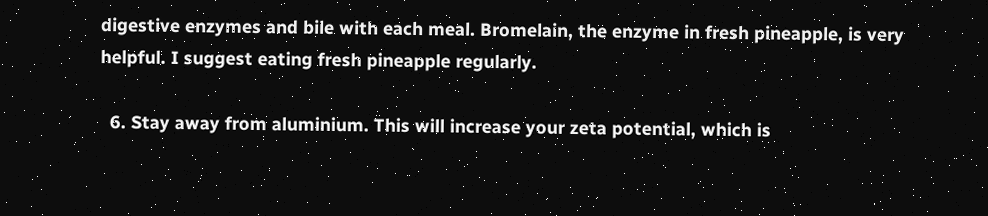digestive enzymes and bile with each meal. Bromelain, the enzyme in fresh pineapple, is very helpful. I suggest eating fresh pineapple regularly.

  6. Stay away from aluminium. This will increase your zeta potential, which is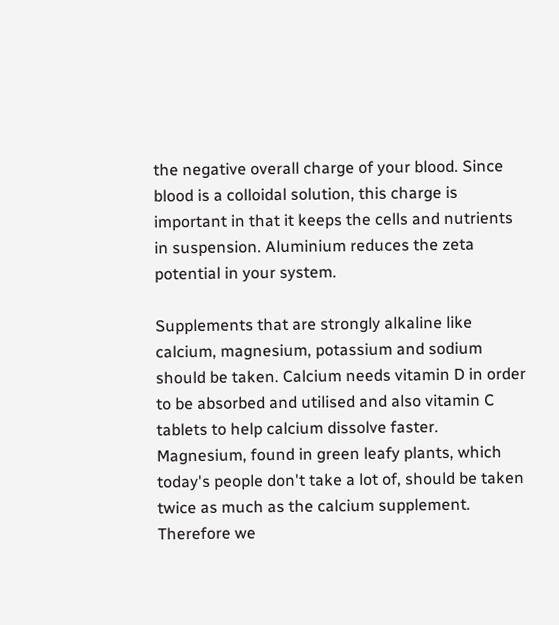the negative overall charge of your blood. Since blood is a colloidal solution, this charge is important in that it keeps the cells and nutrients in suspension. Aluminium reduces the zeta potential in your system.

Supplements that are strongly alkaline like calcium, magnesium, potassium and sodium should be taken. Calcium needs vitamin D in order to be absorbed and utilised and also vitamin C tablets to help calcium dissolve faster. Magnesium, found in green leafy plants, which today's people don't take a lot of, should be taken twice as much as the calcium supplement. Therefore we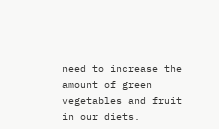need to increase the amount of green vegetables and fruit in our diets.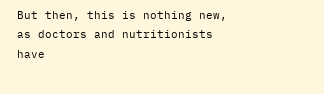But then, this is nothing new, as doctors and nutritionists have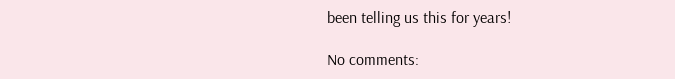been telling us this for years!

No comments: